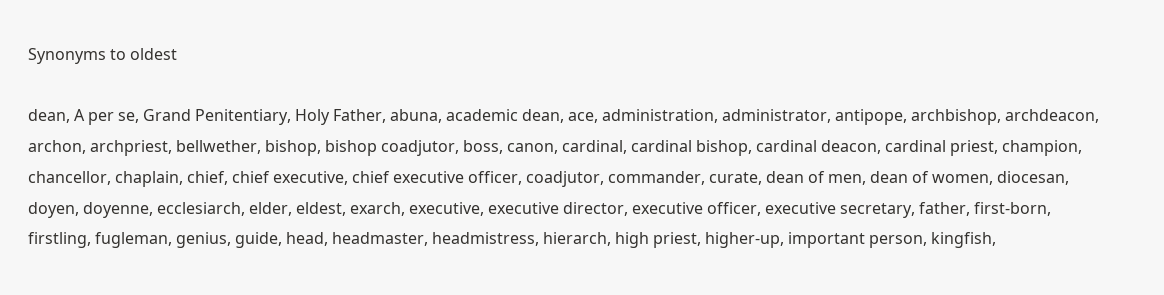Synonyms to oldest

dean, A per se, Grand Penitentiary, Holy Father, abuna, academic dean, ace, administration, administrator, antipope, archbishop, archdeacon, archon, archpriest, bellwether, bishop, bishop coadjutor, boss, canon, cardinal, cardinal bishop, cardinal deacon, cardinal priest, champion, chancellor, chaplain, chief, chief executive, chief executive officer, coadjutor, commander, curate, dean of men, dean of women, diocesan, doyen, doyenne, ecclesiarch, elder, eldest, exarch, executive, executive director, executive officer, executive secretary, father, first-born, firstling, fugleman, genius, guide, head, headmaster, headmistress, hierarch, high priest, higher-up, important person, kingfish,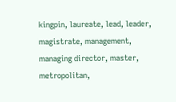kingpin, laureate, lead, leader, magistrate, management, managing director, master, metropolitan,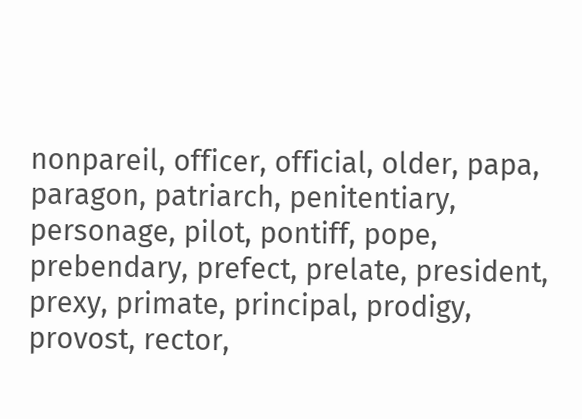nonpareil, officer, official, older, papa, paragon, patriarch, penitentiary, personage, pilot, pontiff, pope, prebendary, prefect, prelate, president, prexy, primate, principal, prodigy, provost, rector,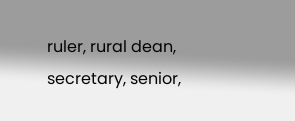ruler, rural dean, secretary, senior,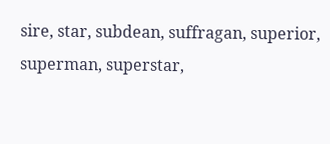sire, star, subdean, suffragan, superior, superman, superstar,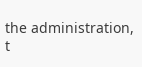the administration, t